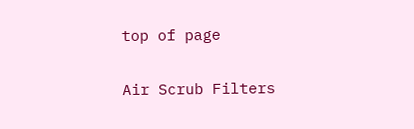top of page

Air Scrub Filters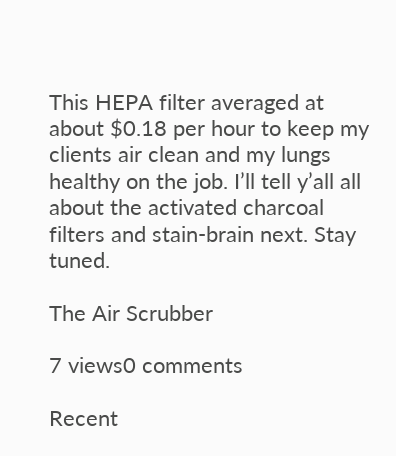This HEPA filter averaged at about $0.18 per hour to keep my clients air clean and my lungs healthy on the job. I’ll tell y’all all about the activated charcoal filters and stain-brain next. Stay tuned.

The Air Scrubber

7 views0 comments

Recent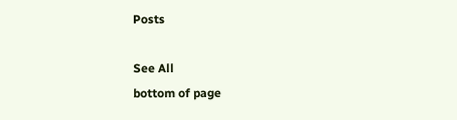Posts

See All
bottom of page